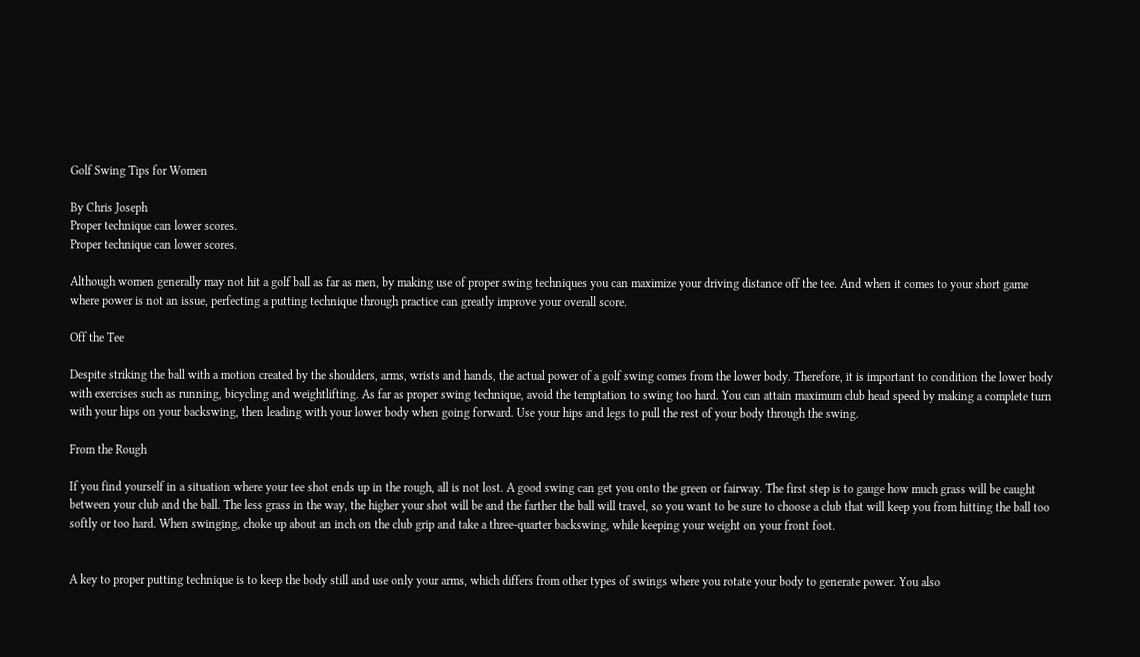Golf Swing Tips for Women

By Chris Joseph
Proper technique can lower scores.
Proper technique can lower scores.

Although women generally may not hit a golf ball as far as men, by making use of proper swing techniques you can maximize your driving distance off the tee. And when it comes to your short game where power is not an issue, perfecting a putting technique through practice can greatly improve your overall score.

Off the Tee

Despite striking the ball with a motion created by the shoulders, arms, wrists and hands, the actual power of a golf swing comes from the lower body. Therefore, it is important to condition the lower body with exercises such as running, bicycling and weightlifting. As far as proper swing technique, avoid the temptation to swing too hard. You can attain maximum club head speed by making a complete turn with your hips on your backswing, then leading with your lower body when going forward. Use your hips and legs to pull the rest of your body through the swing.

From the Rough

If you find yourself in a situation where your tee shot ends up in the rough, all is not lost. A good swing can get you onto the green or fairway. The first step is to gauge how much grass will be caught between your club and the ball. The less grass in the way, the higher your shot will be and the farther the ball will travel, so you want to be sure to choose a club that will keep you from hitting the ball too softly or too hard. When swinging, choke up about an inch on the club grip and take a three-quarter backswing, while keeping your weight on your front foot.


A key to proper putting technique is to keep the body still and use only your arms, which differs from other types of swings where you rotate your body to generate power. You also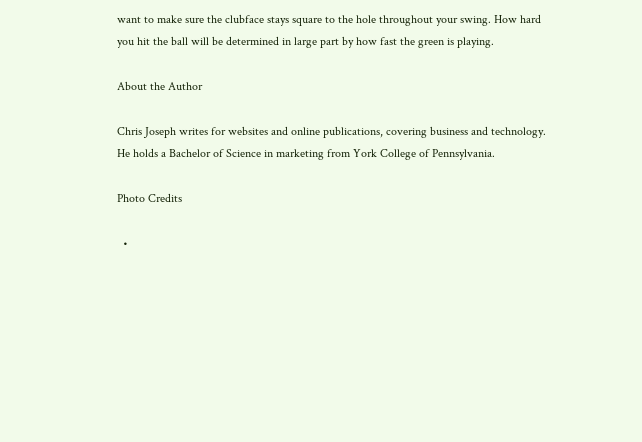want to make sure the clubface stays square to the hole throughout your swing. How hard you hit the ball will be determined in large part by how fast the green is playing.

About the Author

Chris Joseph writes for websites and online publications, covering business and technology. He holds a Bachelor of Science in marketing from York College of Pennsylvania.

Photo Credits

  •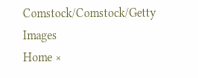Comstock/Comstock/Getty Images
Home ×